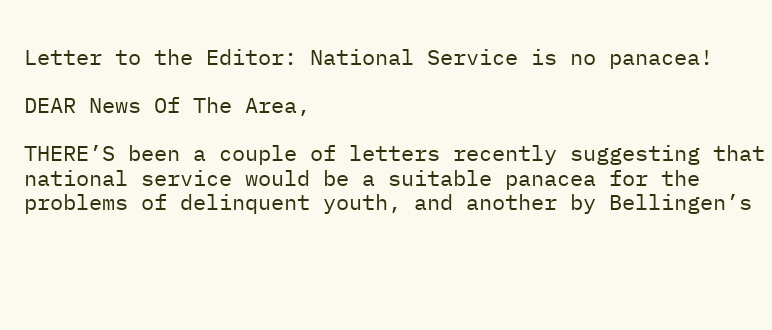Letter to the Editor: National Service is no panacea!

DEAR News Of The Area,

THERE’S been a couple of letters recently suggesting that national service would be a suitable panacea for the problems of delinquent youth, and another by Bellingen’s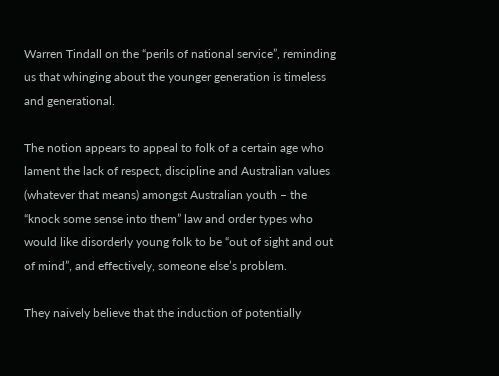Warren Tindall on the “perils of national service”, reminding us that whinging about the younger generation is timeless and generational.

The notion appears to appeal to folk of a certain age who lament the lack of respect, discipline and Australian values (whatever that means) amongst Australian youth – the “knock some sense into them” law and order types who would like disorderly young folk to be “out of sight and out of mind”, and effectively, someone else’s problem.

They naively believe that the induction of potentially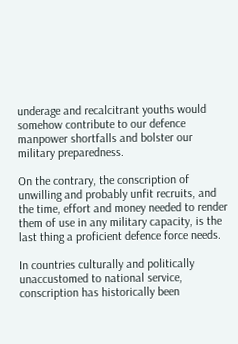underage and recalcitrant youths would somehow contribute to our defence manpower shortfalls and bolster our military preparedness.

On the contrary, the conscription of unwilling and probably unfit recruits, and the time, effort and money needed to render them of use in any military capacity, is the last thing a proficient defence force needs.

In countries culturally and politically unaccustomed to national service, conscription has historically been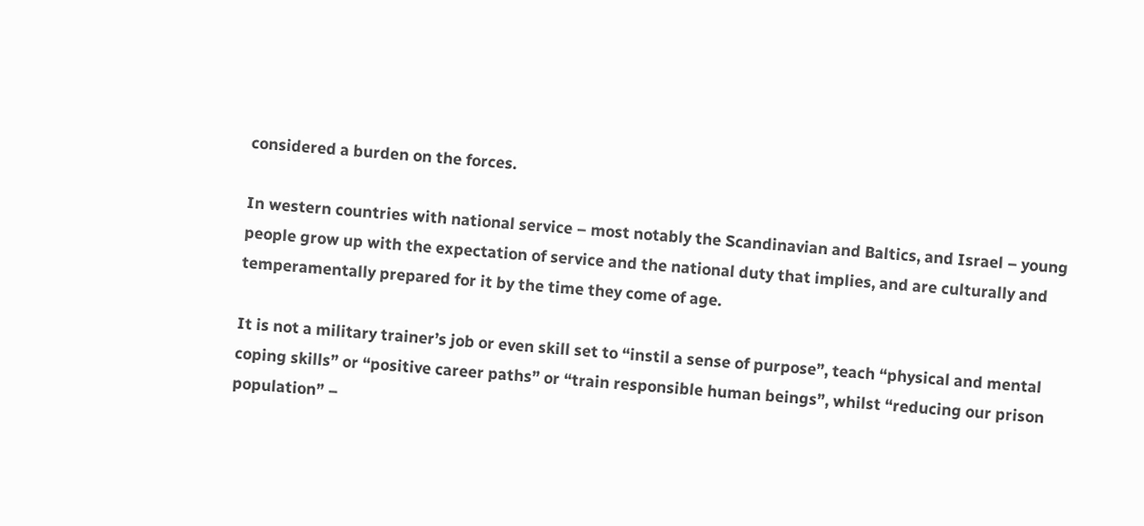considered a burden on the forces.

In western countries with national service – most notably the Scandinavian and Baltics, and Israel – young people grow up with the expectation of service and the national duty that implies, and are culturally and temperamentally prepared for it by the time they come of age.

It is not a military trainer’s job or even skill set to “instil a sense of purpose”, teach “physical and mental coping skills” or “positive career paths” or “train responsible human beings”, whilst “reducing our prison population” –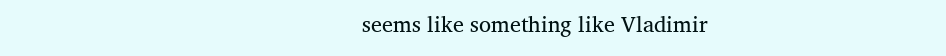seems like something like Vladimir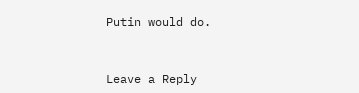Putin would do.


Leave a Reply